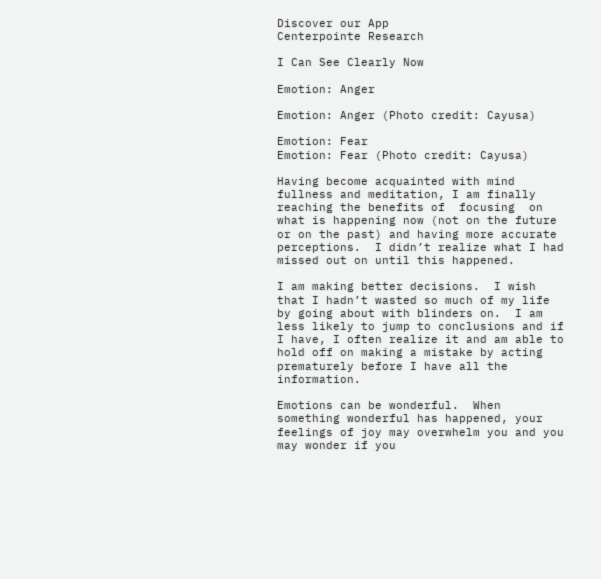Discover our App
Centerpointe Research

I Can See Clearly Now

Emotion: Anger

Emotion: Anger (Photo credit: Cayusa)

Emotion: Fear
Emotion: Fear (Photo credit: Cayusa)

Having become acquainted with mind fullness and meditation, I am finally reaching the benefits of  focusing  on what is happening now (not on the future or on the past) and having more accurate perceptions.  I didn’t realize what I had missed out on until this happened.

I am making better decisions.  I wish that I hadn’t wasted so much of my life by going about with blinders on.  I am less likely to jump to conclusions and if I have, I often realize it and am able to hold off on making a mistake by acting prematurely before I have all the information.

Emotions can be wonderful.  When something wonderful has happened, your feelings of joy may overwhelm you and you may wonder if you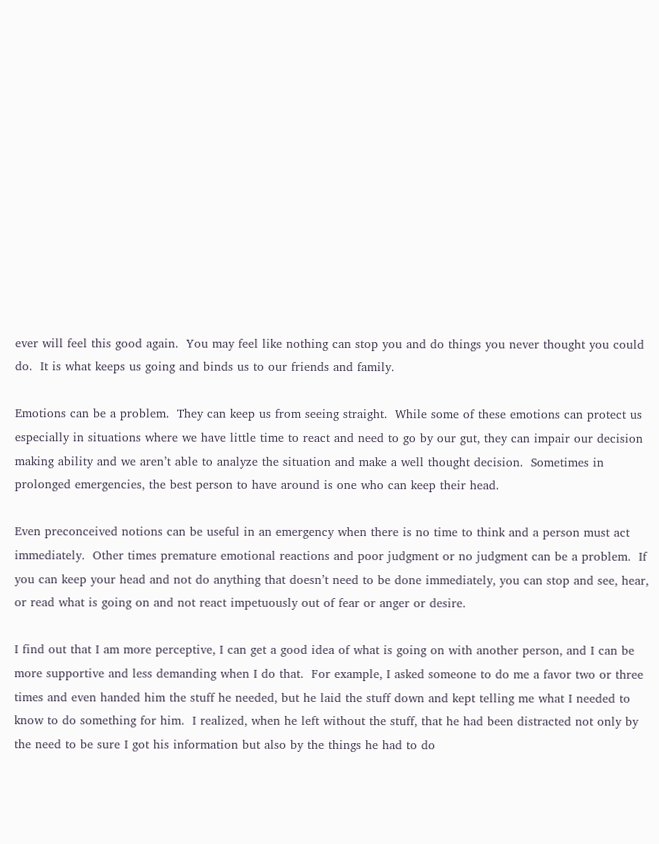ever will feel this good again.  You may feel like nothing can stop you and do things you never thought you could do.  It is what keeps us going and binds us to our friends and family.

Emotions can be a problem.  They can keep us from seeing straight.  While some of these emotions can protect us especially in situations where we have little time to react and need to go by our gut, they can impair our decision making ability and we aren’t able to analyze the situation and make a well thought decision.  Sometimes in prolonged emergencies, the best person to have around is one who can keep their head.

Even preconceived notions can be useful in an emergency when there is no time to think and a person must act immediately.  Other times premature emotional reactions and poor judgment or no judgment can be a problem.  If you can keep your head and not do anything that doesn’t need to be done immediately, you can stop and see, hear, or read what is going on and not react impetuously out of fear or anger or desire.

I find out that I am more perceptive, I can get a good idea of what is going on with another person, and I can be more supportive and less demanding when I do that.  For example, I asked someone to do me a favor two or three times and even handed him the stuff he needed, but he laid the stuff down and kept telling me what I needed to know to do something for him.  I realized, when he left without the stuff, that he had been distracted not only by the need to be sure I got his information but also by the things he had to do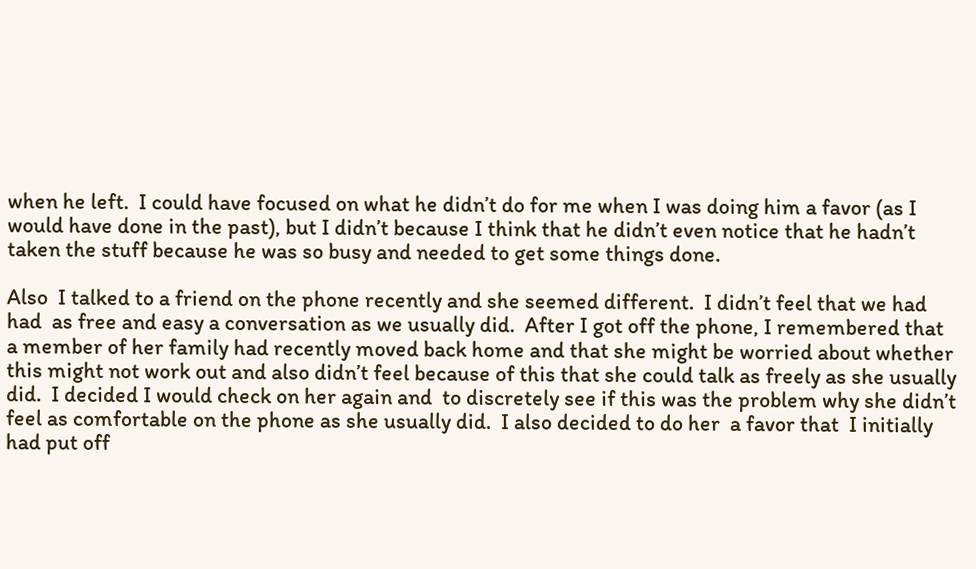when he left.  I could have focused on what he didn’t do for me when I was doing him a favor (as I would have done in the past), but I didn’t because I think that he didn’t even notice that he hadn’t taken the stuff because he was so busy and needed to get some things done.

Also  I talked to a friend on the phone recently and she seemed different.  I didn’t feel that we had had  as free and easy a conversation as we usually did.  After I got off the phone, I remembered that a member of her family had recently moved back home and that she might be worried about whether this might not work out and also didn’t feel because of this that she could talk as freely as she usually did.  I decided I would check on her again and  to discretely see if this was the problem why she didn’t feel as comfortable on the phone as she usually did.  I also decided to do her  a favor that  I initially had put off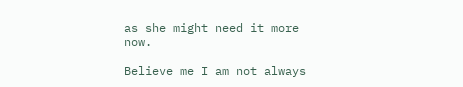as she might need it more now.

Believe me I am not always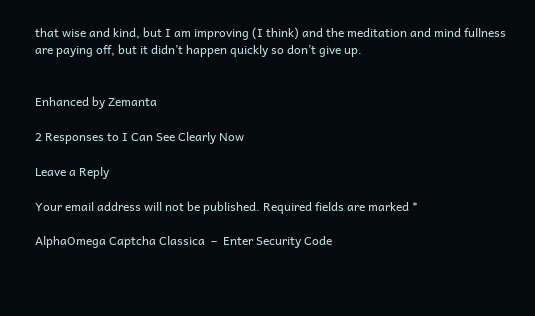that wise and kind, but I am improving (I think) and the meditation and mind fullness are paying off, but it didn’t happen quickly so don’t give up.


Enhanced by Zemanta

2 Responses to I Can See Clearly Now

Leave a Reply

Your email address will not be published. Required fields are marked *

AlphaOmega Captcha Classica  –  Enter Security Code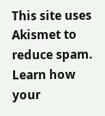This site uses Akismet to reduce spam. Learn how your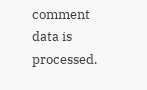comment data is processed.